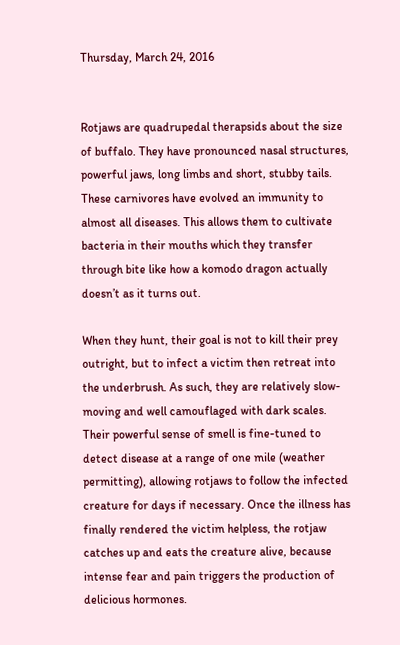Thursday, March 24, 2016


Rotjaws are quadrupedal therapsids about the size of buffalo. They have pronounced nasal structures, powerful jaws, long limbs and short, stubby tails. These carnivores have evolved an immunity to almost all diseases. This allows them to cultivate bacteria in their mouths which they transfer through bite like how a komodo dragon actually doesn’t as it turns out.

When they hunt, their goal is not to kill their prey outright, but to infect a victim then retreat into the underbrush. As such, they are relatively slow-moving and well camouflaged with dark scales. Their powerful sense of smell is fine-tuned to detect disease at a range of one mile (weather permitting), allowing rotjaws to follow the infected creature for days if necessary. Once the illness has finally rendered the victim helpless, the rotjaw catches up and eats the creature alive, because intense fear and pain triggers the production of delicious hormones.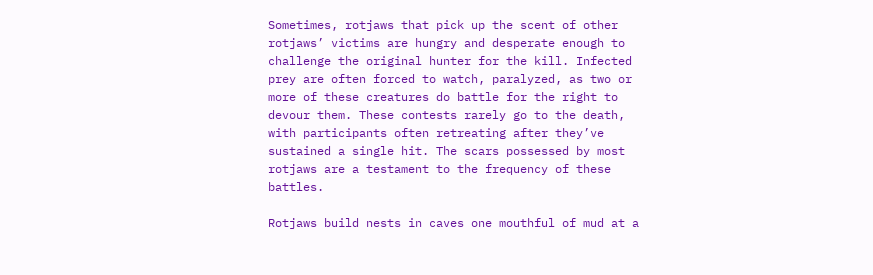Sometimes, rotjaws that pick up the scent of other rotjaws’ victims are hungry and desperate enough to challenge the original hunter for the kill. Infected prey are often forced to watch, paralyzed, as two or more of these creatures do battle for the right to devour them. These contests rarely go to the death, with participants often retreating after they’ve sustained a single hit. The scars possessed by most rotjaws are a testament to the frequency of these battles.

Rotjaws build nests in caves one mouthful of mud at a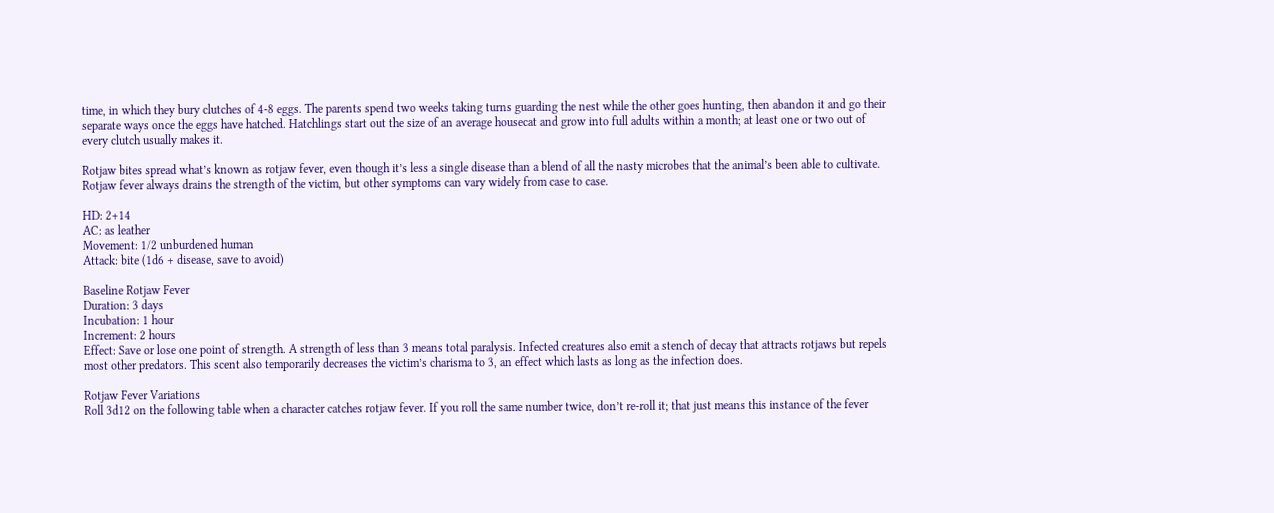time, in which they bury clutches of 4-8 eggs. The parents spend two weeks taking turns guarding the nest while the other goes hunting, then abandon it and go their separate ways once the eggs have hatched. Hatchlings start out the size of an average housecat and grow into full adults within a month; at least one or two out of every clutch usually makes it.

Rotjaw bites spread what’s known as rotjaw fever, even though it’s less a single disease than a blend of all the nasty microbes that the animal’s been able to cultivate. Rotjaw fever always drains the strength of the victim, but other symptoms can vary widely from case to case.

HD: 2+14
AC: as leather
Movement: 1/2 unburdened human
Attack: bite (1d6 + disease, save to avoid)

Baseline Rotjaw Fever
Duration: 3 days
Incubation: 1 hour
Increment: 2 hours
Effect: Save or lose one point of strength. A strength of less than 3 means total paralysis. Infected creatures also emit a stench of decay that attracts rotjaws but repels most other predators. This scent also temporarily decreases the victim’s charisma to 3, an effect which lasts as long as the infection does.

Rotjaw Fever Variations
Roll 3d12 on the following table when a character catches rotjaw fever. If you roll the same number twice, don’t re-roll it; that just means this instance of the fever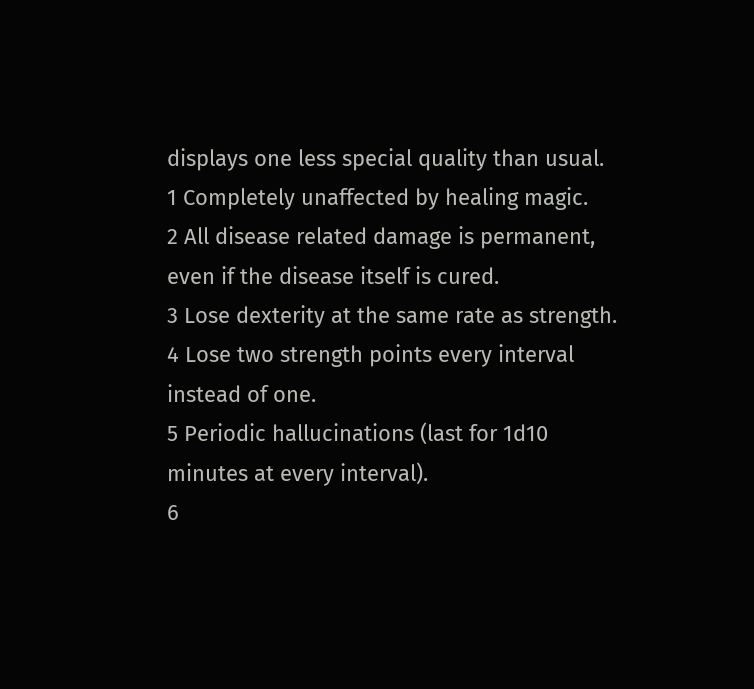displays one less special quality than usual.
1 Completely unaffected by healing magic.
2 All disease related damage is permanent, even if the disease itself is cured.
3 Lose dexterity at the same rate as strength.
4 Lose two strength points every interval instead of one.
5 Periodic hallucinations (last for 1d10 minutes at every interval).
6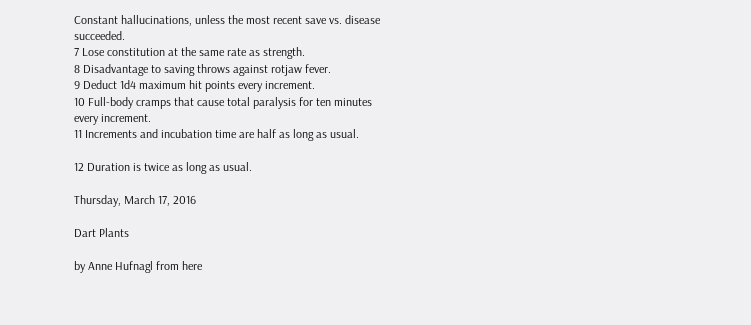Constant hallucinations, unless the most recent save vs. disease succeeded.
7 Lose constitution at the same rate as strength.
8 Disadvantage to saving throws against rotjaw fever.
9 Deduct 1d4 maximum hit points every increment.
10 Full-body cramps that cause total paralysis for ten minutes every increment.
11 Increments and incubation time are half as long as usual.

12 Duration is twice as long as usual.

Thursday, March 17, 2016

Dart Plants

by Anne Hufnagl from here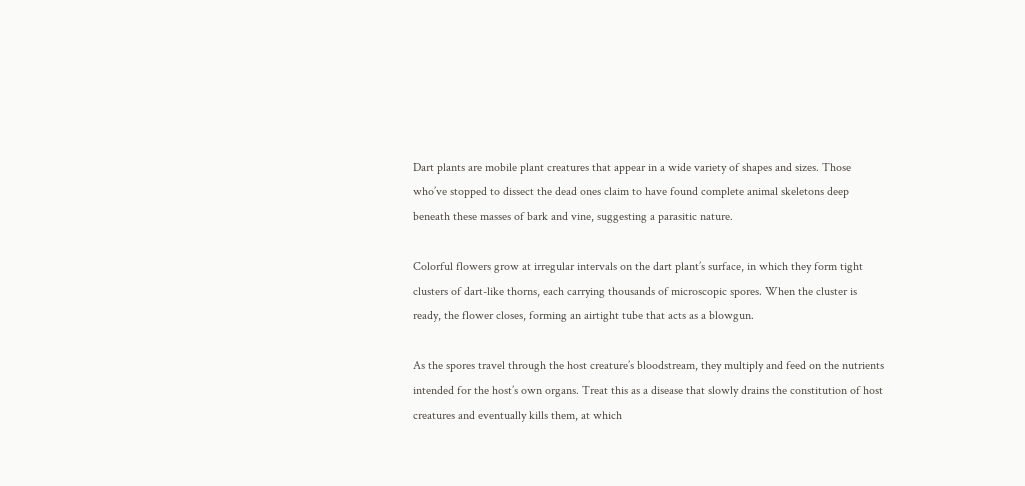Dart plants are mobile plant creatures that appear in a wide variety of shapes and sizes. Those who’ve stopped to dissect the dead ones claim to have found complete animal skeletons deep beneath these masses of bark and vine, suggesting a parasitic nature.

Colorful flowers grow at irregular intervals on the dart plant’s surface, in which they form tight clusters of dart-like thorns, each carrying thousands of microscopic spores. When the cluster is ready, the flower closes, forming an airtight tube that acts as a blowgun.

As the spores travel through the host creature’s bloodstream, they multiply and feed on the nutrients intended for the host’s own organs. Treat this as a disease that slowly drains the constitution of host creatures and eventually kills them, at which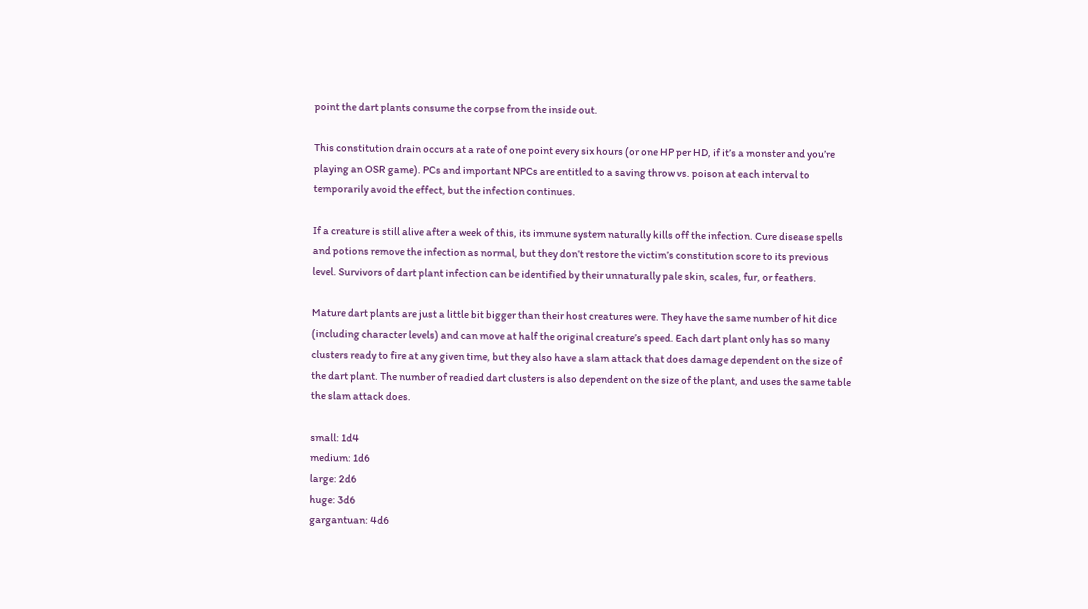point the dart plants consume the corpse from the inside out.

This constitution drain occurs at a rate of one point every six hours (or one HP per HD, if it’s a monster and you’re playing an OSR game). PCs and important NPCs are entitled to a saving throw vs. poison at each interval to temporarily avoid the effect, but the infection continues.

If a creature is still alive after a week of this, its immune system naturally kills off the infection. Cure disease spells and potions remove the infection as normal, but they don’t restore the victim’s constitution score to its previous level. Survivors of dart plant infection can be identified by their unnaturally pale skin, scales, fur, or feathers.

Mature dart plants are just a little bit bigger than their host creatures were. They have the same number of hit dice (including character levels) and can move at half the original creature’s speed. Each dart plant only has so many clusters ready to fire at any given time, but they also have a slam attack that does damage dependent on the size of the dart plant. The number of readied dart clusters is also dependent on the size of the plant, and uses the same table the slam attack does.

small: 1d4
medium: 1d6
large: 2d6
huge: 3d6
gargantuan: 4d6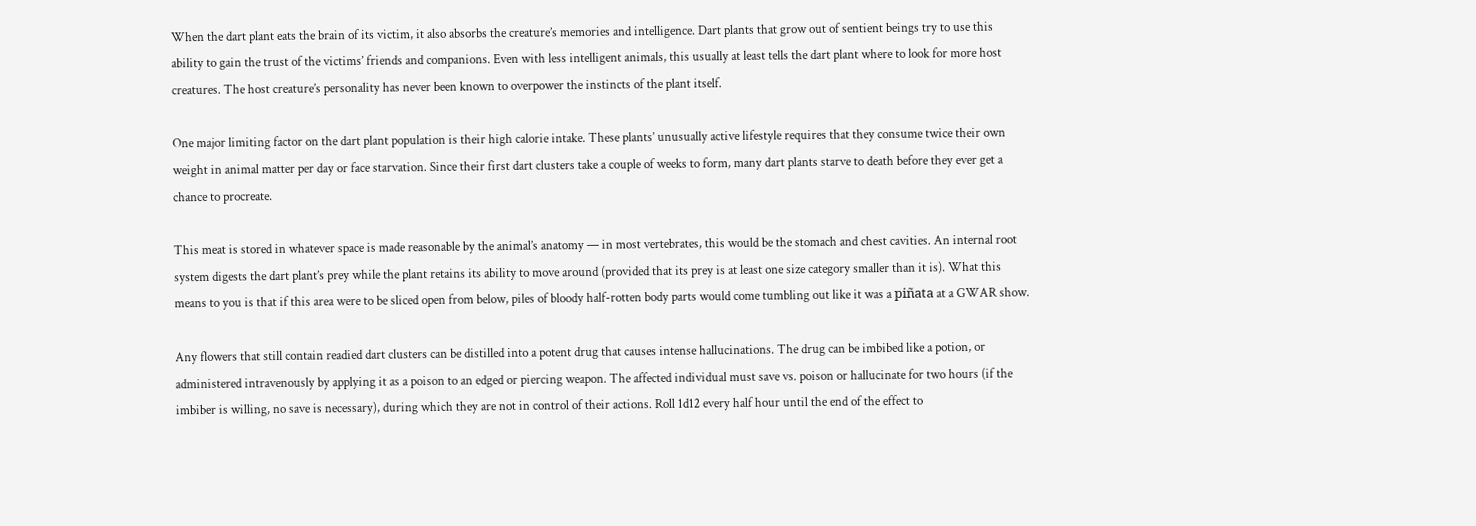When the dart plant eats the brain of its victim, it also absorbs the creature’s memories and intelligence. Dart plants that grow out of sentient beings try to use this ability to gain the trust of the victims’ friends and companions. Even with less intelligent animals, this usually at least tells the dart plant where to look for more host creatures. The host creature’s personality has never been known to overpower the instincts of the plant itself.

One major limiting factor on the dart plant population is their high calorie intake. These plants’ unusually active lifestyle requires that they consume twice their own weight in animal matter per day or face starvation. Since their first dart clusters take a couple of weeks to form, many dart plants starve to death before they ever get a chance to procreate.

This meat is stored in whatever space is made reasonable by the animal’s anatomy — in most vertebrates, this would be the stomach and chest cavities. An internal root system digests the dart plant’s prey while the plant retains its ability to move around (provided that its prey is at least one size category smaller than it is). What this means to you is that if this area were to be sliced open from below, piles of bloody half-rotten body parts would come tumbling out like it was a piñata at a GWAR show.

Any flowers that still contain readied dart clusters can be distilled into a potent drug that causes intense hallucinations. The drug can be imbibed like a potion, or administered intravenously by applying it as a poison to an edged or piercing weapon. The affected individual must save vs. poison or hallucinate for two hours (if the imbiber is willing, no save is necessary), during which they are not in control of their actions. Roll 1d12 every half hour until the end of the effect to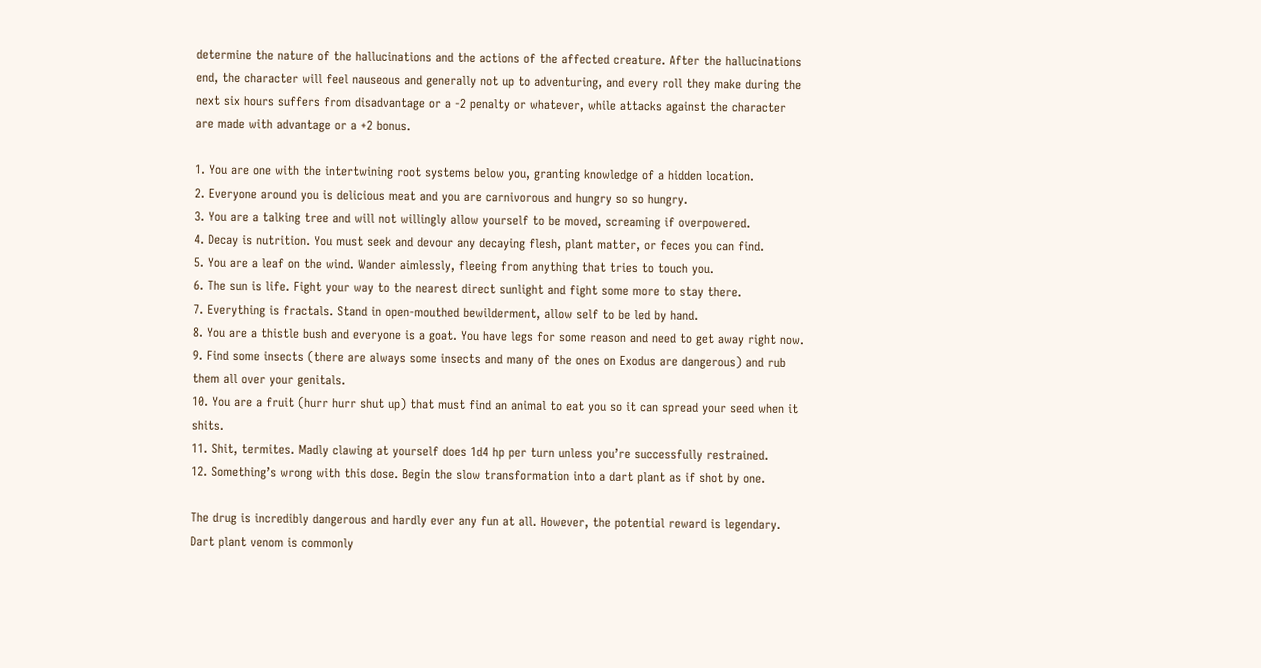determine the nature of the hallucinations and the actions of the affected creature. After the hallucinations end, the character will feel nauseous and generally not up to adventuring, and every roll they make during the next six hours suffers from disadvantage or a -2 penalty or whatever, while attacks against the character are made with advantage or a +2 bonus.

1. You are one with the intertwining root systems below you, granting knowledge of a hidden location.
2. Everyone around you is delicious meat and you are carnivorous and hungry so so hungry.
3. You are a talking tree and will not willingly allow yourself to be moved, screaming if overpowered.
4. Decay is nutrition. You must seek and devour any decaying flesh, plant matter, or feces you can find.
5. You are a leaf on the wind. Wander aimlessly, fleeing from anything that tries to touch you.
6. The sun is life. Fight your way to the nearest direct sunlight and fight some more to stay there.
7. Everything is fractals. Stand in open-mouthed bewilderment, allow self to be led by hand.
8. You are a thistle bush and everyone is a goat. You have legs for some reason and need to get away right now.
9. Find some insects (there are always some insects and many of the ones on Exodus are dangerous) and rub them all over your genitals.
10. You are a fruit (hurr hurr shut up) that must find an animal to eat you so it can spread your seed when it shits.
11. Shit, termites. Madly clawing at yourself does 1d4 hp per turn unless you’re successfully restrained.
12. Something’s wrong with this dose. Begin the slow transformation into a dart plant as if shot by one.

The drug is incredibly dangerous and hardly ever any fun at all. However, the potential reward is legendary. Dart plant venom is commonly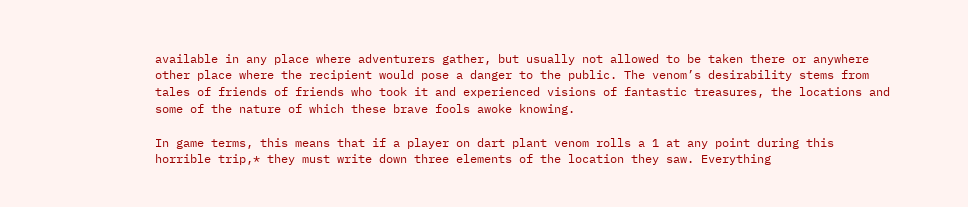available in any place where adventurers gather, but usually not allowed to be taken there or anywhere other place where the recipient would pose a danger to the public. The venom’s desirability stems from tales of friends of friends who took it and experienced visions of fantastic treasures, the locations and some of the nature of which these brave fools awoke knowing.

In game terms, this means that if a player on dart plant venom rolls a 1 at any point during this horrible trip,* they must write down three elements of the location they saw. Everything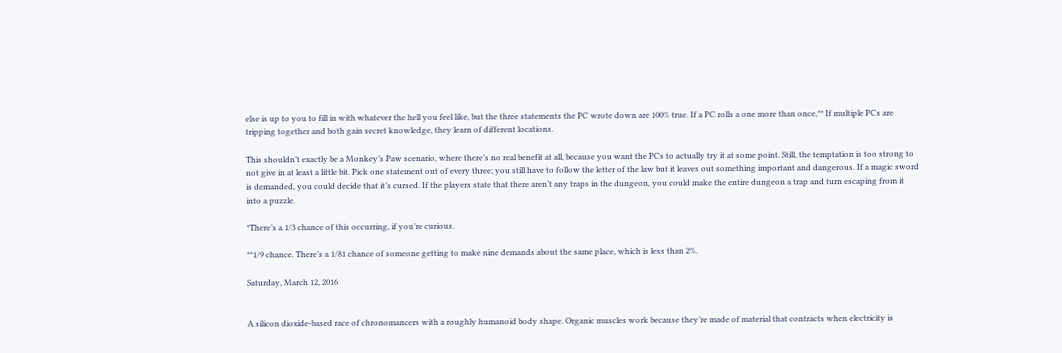else is up to you to fill in with whatever the hell you feel like, but the three statements the PC wrote down are 100% true. If a PC rolls a one more than once,** If multiple PCs are tripping together and both gain secret knowledge, they learn of different locations.

This shouldn’t exactly be a Monkey’s Paw scenario, where there’s no real benefit at all, because you want the PCs to actually try it at some point. Still, the temptation is too strong to not give in at least a little bit. Pick one statement out of every three; you still have to follow the letter of the law but it leaves out something important and dangerous. If a magic sword is demanded, you could decide that it’s cursed. If the players state that there aren’t any traps in the dungeon, you could make the entire dungeon a trap and turn escaping from it into a puzzle.

*There’s a 1/3 chance of this occurring, if you’re curious.

**1/9 chance. There’s a 1/81 chance of someone getting to make nine demands about the same place, which is less than 2%.

Saturday, March 12, 2016


A silicon dioxide-based race of chronomancers with a roughly humanoid body shape. Organic muscles work because they’re made of material that contracts when electricity is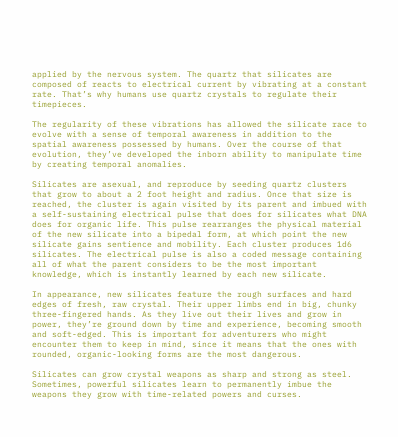applied by the nervous system. The quartz that silicates are composed of reacts to electrical current by vibrating at a constant rate. That’s why humans use quartz crystals to regulate their timepieces.

The regularity of these vibrations has allowed the silicate race to evolve with a sense of temporal awareness in addition to the spatial awareness possessed by humans. Over the course of that evolution, they’ve developed the inborn ability to manipulate time by creating temporal anomalies.

Silicates are asexual, and reproduce by seeding quartz clusters that grow to about a 2 foot height and radius. Once that size is reached, the cluster is again visited by its parent and imbued with a self-sustaining electrical pulse that does for silicates what DNA does for organic life. This pulse rearranges the physical material of the new silicate into a bipedal form, at which point the new silicate gains sentience and mobility. Each cluster produces 1d6 silicates. The electrical pulse is also a coded message containing all of what the parent considers to be the most important knowledge, which is instantly learned by each new silicate.

In appearance, new silicates feature the rough surfaces and hard edges of fresh, raw crystal. Their upper limbs end in big, chunky three-fingered hands. As they live out their lives and grow in power, they’re ground down by time and experience, becoming smooth and soft-edged. This is important for adventurers who might encounter them to keep in mind, since it means that the ones with rounded, organic-looking forms are the most dangerous.

Silicates can grow crystal weapons as sharp and strong as steel. Sometimes, powerful silicates learn to permanently imbue the weapons they grow with time-related powers and curses.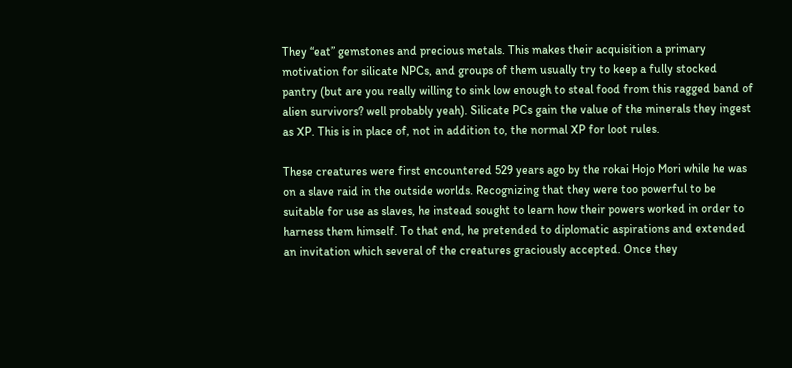They “eat” gemstones and precious metals. This makes their acquisition a primary motivation for silicate NPCs, and groups of them usually try to keep a fully stocked pantry (but are you really willing to sink low enough to steal food from this ragged band of alien survivors? well probably yeah). Silicate PCs gain the value of the minerals they ingest as XP. This is in place of, not in addition to, the normal XP for loot rules.

These creatures were first encountered 529 years ago by the rokai Hojo Mori while he was on a slave raid in the outside worlds. Recognizing that they were too powerful to be suitable for use as slaves, he instead sought to learn how their powers worked in order to harness them himself. To that end, he pretended to diplomatic aspirations and extended an invitation which several of the creatures graciously accepted. Once they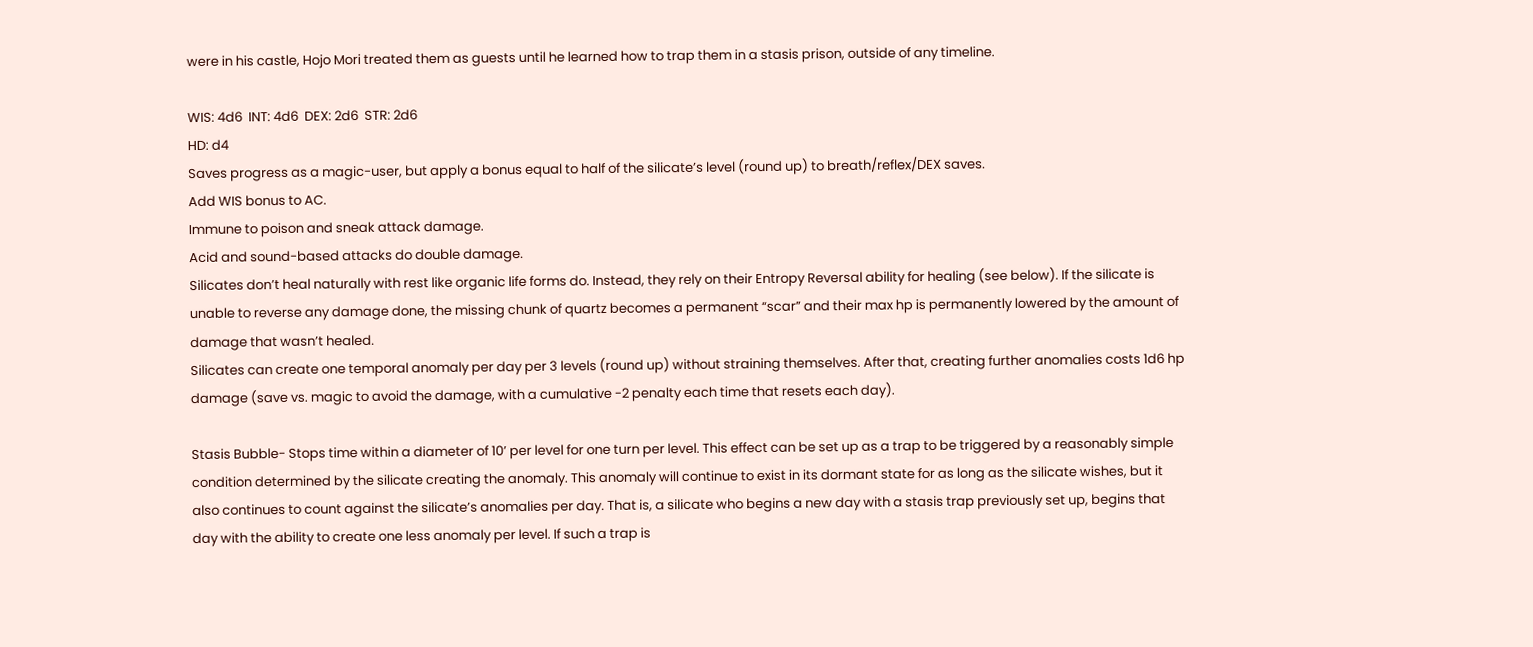were in his castle, Hojo Mori treated them as guests until he learned how to trap them in a stasis prison, outside of any timeline.

WIS: 4d6  INT: 4d6  DEX: 2d6  STR: 2d6
HD: d4
Saves progress as a magic-user, but apply a bonus equal to half of the silicate’s level (round up) to breath/reflex/DEX saves.
Add WIS bonus to AC.
Immune to poison and sneak attack damage.
Acid and sound-based attacks do double damage.
Silicates don’t heal naturally with rest like organic life forms do. Instead, they rely on their Entropy Reversal ability for healing (see below). If the silicate is unable to reverse any damage done, the missing chunk of quartz becomes a permanent “scar” and their max hp is permanently lowered by the amount of damage that wasn’t healed.
Silicates can create one temporal anomaly per day per 3 levels (round up) without straining themselves. After that, creating further anomalies costs 1d6 hp damage (save vs. magic to avoid the damage, with a cumulative -2 penalty each time that resets each day).

Stasis Bubble- Stops time within a diameter of 10’ per level for one turn per level. This effect can be set up as a trap to be triggered by a reasonably simple condition determined by the silicate creating the anomaly. This anomaly will continue to exist in its dormant state for as long as the silicate wishes, but it also continues to count against the silicate’s anomalies per day. That is, a silicate who begins a new day with a stasis trap previously set up, begins that day with the ability to create one less anomaly per level. If such a trap is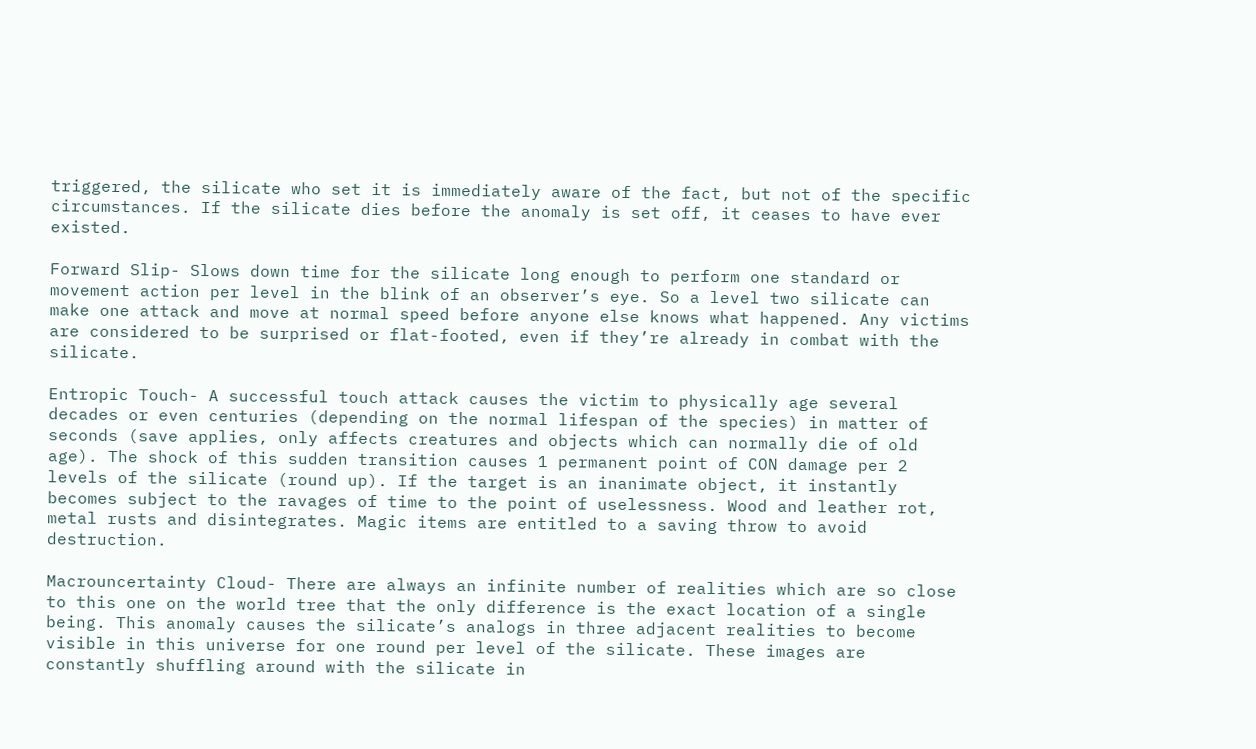triggered, the silicate who set it is immediately aware of the fact, but not of the specific circumstances. If the silicate dies before the anomaly is set off, it ceases to have ever existed.

Forward Slip- Slows down time for the silicate long enough to perform one standard or movement action per level in the blink of an observer’s eye. So a level two silicate can make one attack and move at normal speed before anyone else knows what happened. Any victims are considered to be surprised or flat-footed, even if they’re already in combat with the silicate.

Entropic Touch- A successful touch attack causes the victim to physically age several decades or even centuries (depending on the normal lifespan of the species) in matter of seconds (save applies, only affects creatures and objects which can normally die of old age). The shock of this sudden transition causes 1 permanent point of CON damage per 2 levels of the silicate (round up). If the target is an inanimate object, it instantly becomes subject to the ravages of time to the point of uselessness. Wood and leather rot, metal rusts and disintegrates. Magic items are entitled to a saving throw to avoid destruction.

Macrouncertainty Cloud- There are always an infinite number of realities which are so close to this one on the world tree that the only difference is the exact location of a single being. This anomaly causes the silicate’s analogs in three adjacent realities to become visible in this universe for one round per level of the silicate. These images are constantly shuffling around with the silicate in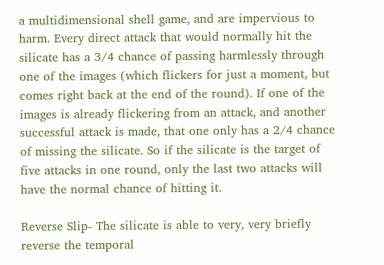a multidimensional shell game, and are impervious to harm. Every direct attack that would normally hit the silicate has a 3/4 chance of passing harmlessly through one of the images (which flickers for just a moment, but comes right back at the end of the round). If one of the images is already flickering from an attack, and another successful attack is made, that one only has a 2/4 chance of missing the silicate. So if the silicate is the target of five attacks in one round, only the last two attacks will have the normal chance of hitting it.

Reverse Slip- The silicate is able to very, very briefly reverse the temporal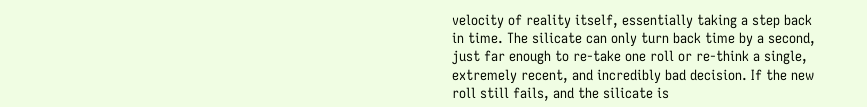velocity of reality itself, essentially taking a step back in time. The silicate can only turn back time by a second, just far enough to re-take one roll or re-think a single, extremely recent, and incredibly bad decision. If the new roll still fails, and the silicate is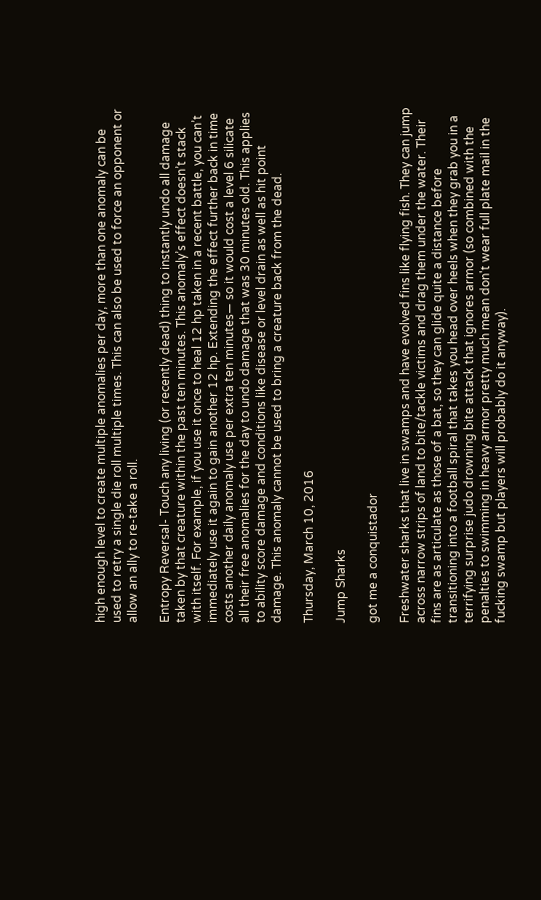high enough level to create multiple anomalies per day, more than one anomaly can be used to retry a single die roll multiple times. This can also be used to force an opponent or allow an ally to re-take a roll.

Entropy Reversal- Touch any living (or recently dead) thing to instantly undo all damage taken by that creature within the past ten minutes. This anomaly’s effect doesn’t stack with itself. For example, if you use it once to heal 12 hp taken in a recent battle, you can’t immediately use it again to gain another 12 hp. Extending the effect further back in time costs another daily anomaly use per extra ten minutes— so it would cost a level 6 silicate all their free anomalies for the day to undo damage that was 30 minutes old. This applies to ability score damage and conditions like disease or level drain as well as hit point damage. This anomaly cannot be used to bring a creature back from the dead.

Thursday, March 10, 2016

Jump Sharks

got me a conquistador

Freshwater sharks that live in swamps and have evolved fins like flying fish. They can jump across narrow strips of land to bite/tackle victims and drag them under the water. Their fins are as articulate as those of a bat, so they can glide quite a distance before transitioning into a football spiral that takes you head over heels when they grab you in a terrifying surprise judo drowning bite attack that ignores armor (so combined with the penalties to swimming in heavy armor pretty much mean don't wear full plate mail in the fucking swamp but players will probably do it anyway).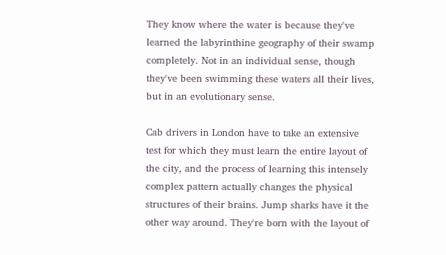They know where the water is because they've learned the labyrinthine geography of their swamp completely. Not in an individual sense, though they've been swimming these waters all their lives, but in an evolutionary sense.

Cab drivers in London have to take an extensive test for which they must learn the entire layout of the city, and the process of learning this intensely complex pattern actually changes the physical structures of their brains. Jump sharks have it the other way around. They're born with the layout of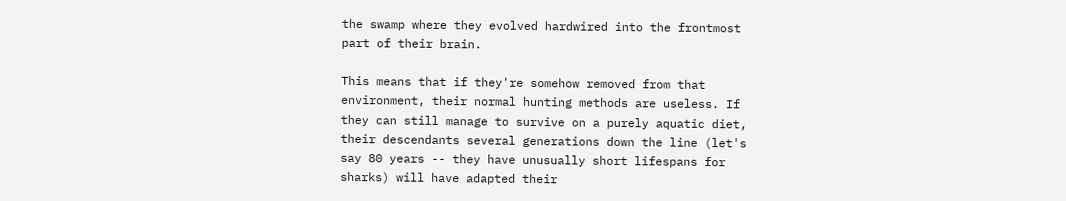the swamp where they evolved hardwired into the frontmost part of their brain.

This means that if they're somehow removed from that environment, their normal hunting methods are useless. If they can still manage to survive on a purely aquatic diet, their descendants several generations down the line (let's say 80 years -- they have unusually short lifespans for sharks) will have adapted their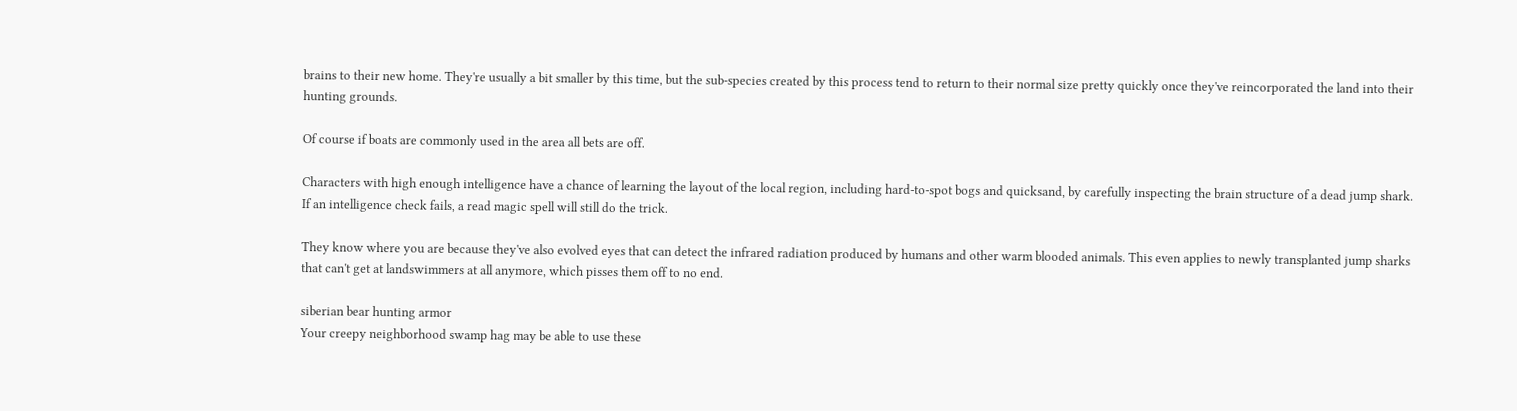brains to their new home. They're usually a bit smaller by this time, but the sub-species created by this process tend to return to their normal size pretty quickly once they've reincorporated the land into their hunting grounds.

Of course if boats are commonly used in the area all bets are off.

Characters with high enough intelligence have a chance of learning the layout of the local region, including hard-to-spot bogs and quicksand, by carefully inspecting the brain structure of a dead jump shark. If an intelligence check fails, a read magic spell will still do the trick.

They know where you are because they've also evolved eyes that can detect the infrared radiation produced by humans and other warm blooded animals. This even applies to newly transplanted jump sharks that can't get at landswimmers at all anymore, which pisses them off to no end.

siberian bear hunting armor
Your creepy neighborhood swamp hag may be able to use these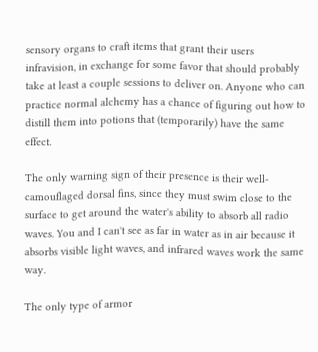sensory organs to craft items that grant their users infravision, in exchange for some favor that should probably take at least a couple sessions to deliver on. Anyone who can practice normal alchemy has a chance of figuring out how to distill them into potions that (temporarily) have the same effect.

The only warning sign of their presence is their well-camouflaged dorsal fins, since they must swim close to the surface to get around the water's ability to absorb all radio waves. You and I can't see as far in water as in air because it absorbs visible light waves, and infrared waves work the same way.

The only type of armor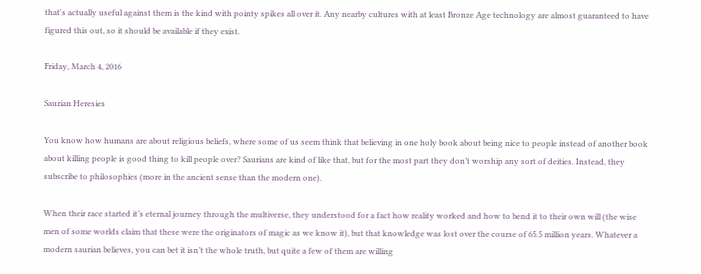that's actually useful against them is the kind with pointy spikes all over it. Any nearby cultures with at least Bronze Age technology are almost guaranteed to have figured this out, so it should be available if they exist.

Friday, March 4, 2016

Saurian Heresies

You know how humans are about religious beliefs, where some of us seem think that believing in one holy book about being nice to people instead of another book about killing people is good thing to kill people over? Saurians are kind of like that, but for the most part they don’t worship any sort of deities. Instead, they subscribe to philosophies (more in the ancient sense than the modern one).

When their race started it’s eternal journey through the multiverse, they understood for a fact how reality worked and how to bend it to their own will (the wise men of some worlds claim that these were the originators of magic as we know it), but that knowledge was lost over the course of 65.5 million years. Whatever a modern saurian believes, you can bet it isn’t the whole truth, but quite a few of them are willing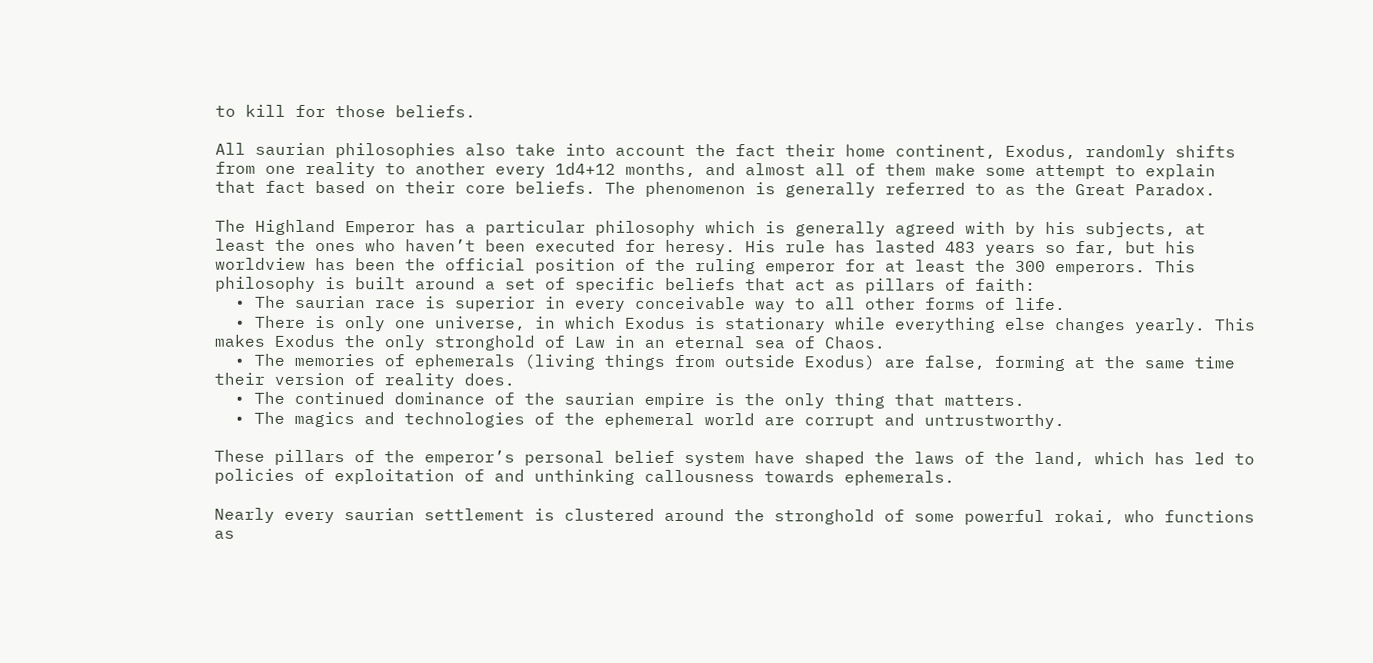to kill for those beliefs.

All saurian philosophies also take into account the fact their home continent, Exodus, randomly shifts from one reality to another every 1d4+12 months, and almost all of them make some attempt to explain that fact based on their core beliefs. The phenomenon is generally referred to as the Great Paradox.

The Highland Emperor has a particular philosophy which is generally agreed with by his subjects, at least the ones who haven’t been executed for heresy. His rule has lasted 483 years so far, but his worldview has been the official position of the ruling emperor for at least the 300 emperors. This philosophy is built around a set of specific beliefs that act as pillars of faith:
  • The saurian race is superior in every conceivable way to all other forms of life.
  • There is only one universe, in which Exodus is stationary while everything else changes yearly. This makes Exodus the only stronghold of Law in an eternal sea of Chaos.
  • The memories of ephemerals (living things from outside Exodus) are false, forming at the same time their version of reality does.
  • The continued dominance of the saurian empire is the only thing that matters.
  • The magics and technologies of the ephemeral world are corrupt and untrustworthy.

These pillars of the emperor’s personal belief system have shaped the laws of the land, which has led to policies of exploitation of and unthinking callousness towards ephemerals.

Nearly every saurian settlement is clustered around the stronghold of some powerful rokai, who functions as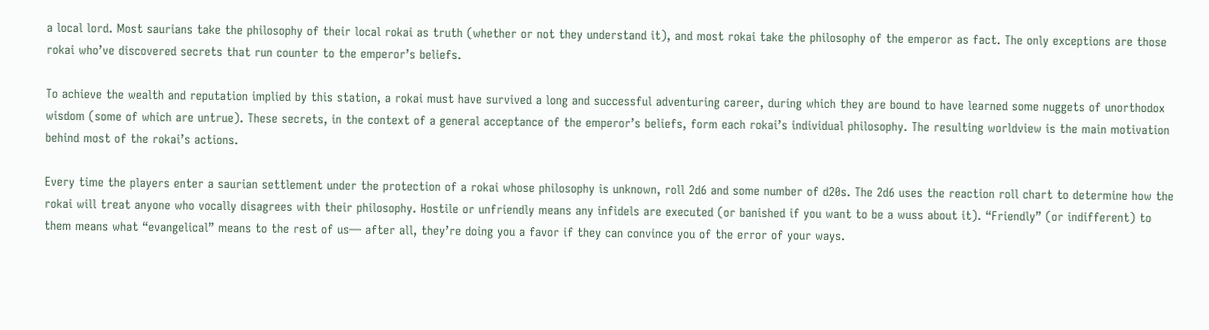a local lord. Most saurians take the philosophy of their local rokai as truth (whether or not they understand it), and most rokai take the philosophy of the emperor as fact. The only exceptions are those rokai who’ve discovered secrets that run counter to the emperor’s beliefs.

To achieve the wealth and reputation implied by this station, a rokai must have survived a long and successful adventuring career, during which they are bound to have learned some nuggets of unorthodox wisdom (some of which are untrue). These secrets, in the context of a general acceptance of the emperor’s beliefs, form each rokai’s individual philosophy. The resulting worldview is the main motivation behind most of the rokai’s actions.

Every time the players enter a saurian settlement under the protection of a rokai whose philosophy is unknown, roll 2d6 and some number of d20s. The 2d6 uses the reaction roll chart to determine how the rokai will treat anyone who vocally disagrees with their philosophy. Hostile or unfriendly means any infidels are executed (or banished if you want to be a wuss about it). “Friendly” (or indifferent) to them means what “evangelical” means to the rest of us— after all, they’re doing you a favor if they can convince you of the error of your ways.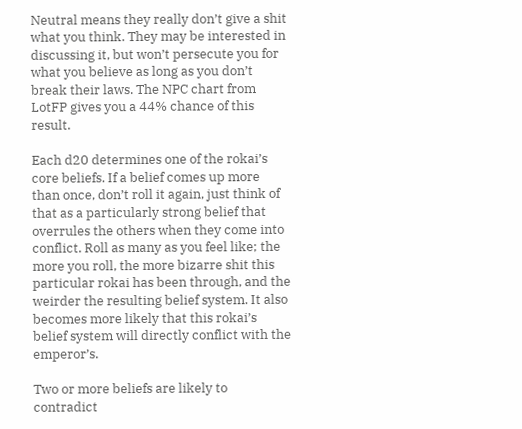Neutral means they really don’t give a shit what you think. They may be interested in discussing it, but won’t persecute you for what you believe as long as you don’t break their laws. The NPC chart from LotFP gives you a 44% chance of this result.

Each d20 determines one of the rokai’s core beliefs. If a belief comes up more than once, don’t roll it again, just think of that as a particularly strong belief that overrules the others when they come into conflict. Roll as many as you feel like; the more you roll, the more bizarre shit this particular rokai has been through, and the weirder the resulting belief system. It also becomes more likely that this rokai’s belief system will directly conflict with the emperor’s.

Two or more beliefs are likely to contradict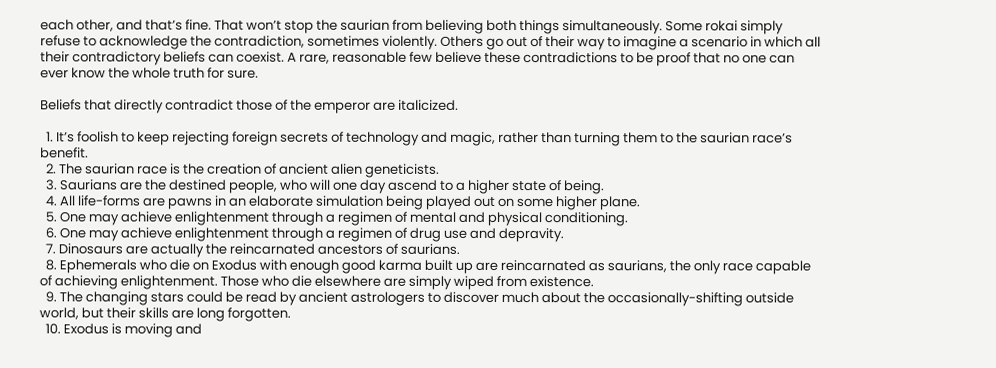each other, and that’s fine. That won’t stop the saurian from believing both things simultaneously. Some rokai simply refuse to acknowledge the contradiction, sometimes violently. Others go out of their way to imagine a scenario in which all their contradictory beliefs can coexist. A rare, reasonable few believe these contradictions to be proof that no one can ever know the whole truth for sure.

Beliefs that directly contradict those of the emperor are italicized.

  1. It’s foolish to keep rejecting foreign secrets of technology and magic, rather than turning them to the saurian race’s benefit.
  2. The saurian race is the creation of ancient alien geneticists.
  3. Saurians are the destined people, who will one day ascend to a higher state of being.
  4. All life-forms are pawns in an elaborate simulation being played out on some higher plane.
  5. One may achieve enlightenment through a regimen of mental and physical conditioning.
  6. One may achieve enlightenment through a regimen of drug use and depravity.
  7. Dinosaurs are actually the reincarnated ancestors of saurians.
  8. Ephemerals who die on Exodus with enough good karma built up are reincarnated as saurians, the only race capable of achieving enlightenment. Those who die elsewhere are simply wiped from existence.
  9. The changing stars could be read by ancient astrologers to discover much about the occasionally-shifting outside world, but their skills are long forgotten.
  10. Exodus is moving and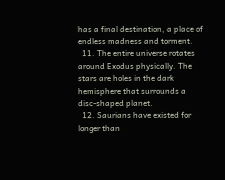has a final destination, a place of endless madness and torment.
  11. The entire universe rotates around Exodus physically. The stars are holes in the dark hemisphere that surrounds a disc-shaped planet.
  12. Saurians have existed for longer than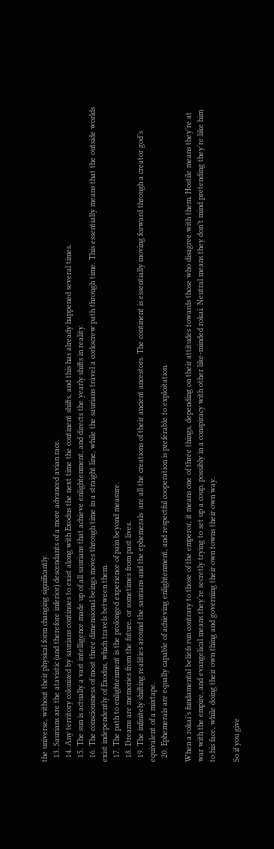the universe, without their physical form changing significantly.
  13. Saurians are the atavistic (and therefore inferior) descendants of a more advanced avian race.
  14. Any territory colonized by saurians continues to exist along with Exodus the next time the continent shifts, and this has already happened several times.
  15. The sun is actually a vast intelligence made up of all saurians that achieve enlightenment, and directs the yearly shifts in reality.
  16. The consciousness of most three dimensional beings moves through time in a straight line, while the saurians travel a corkscrew path through time. This essentially means that the outside worlds exist independently of Exodus, which travels between them.
  17. The path to enlightenment is the prolonged experience of pain beyond measure.
  18. Dreams are memories from the future, or sometimes from past lives.
  19. The infinitely shifting realities around the saurians and the ephemerals  are all the creations of their ancient ancestors. The continent is essentially moving forward through a creator god’s equivalent of a mixtape.
  20. Ephemerals are equally capable of achieving enlightenment, and respectful cooperation is preferable to exploitation.

When a rokai’s fundamental beliefs run contrary to those of the emperor, it means one of three things, depending on their attitudes towards those who disagree with them. Hostile means they’re at war with the empire, and evangelical means they’re secretly trying to set up a coup, possibly in a conspiracy with other like-minded rokai. Neutral means they don’t mind pretending they’re like him to his face, while doing their own thing and governing their own towns their own way.

So if you give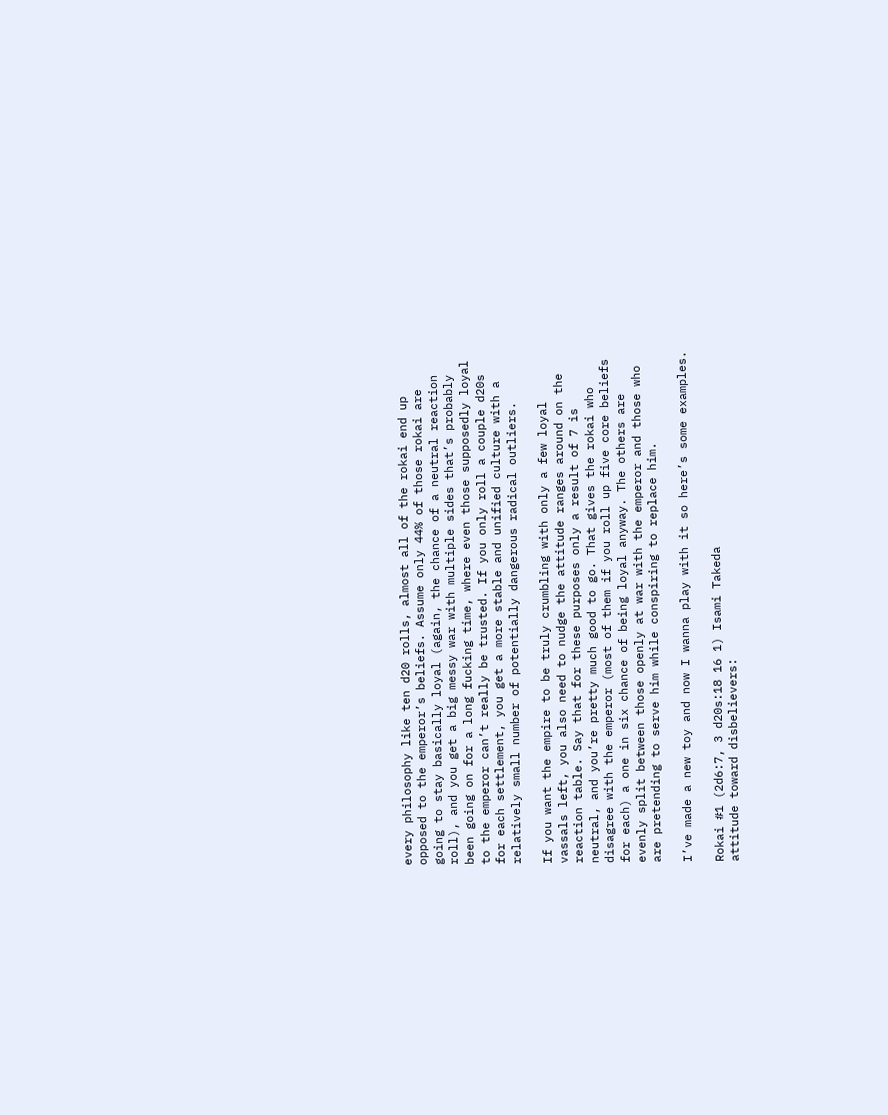every philosophy like ten d20 rolls, almost all of the rokai end up opposed to the emperor’s beliefs. Assume only 44% of those rokai are going to stay basically loyal (again, the chance of a neutral reaction roll), and you get a big messy war with multiple sides that’s probably been going on for a long fucking time, where even those supposedly loyal to the emperor can’t really be trusted. If you only roll a couple d20s for each settlement, you get a more stable and unified culture with a relatively small number of potentially dangerous radical outliers.

If you want the empire to be truly crumbling with only a few loyal vassals left, you also need to nudge the attitude ranges around on the reaction table. Say that for these purposes only a result of 7 is neutral, and you’re pretty much good to go. That gives the rokai who disagree with the emperor (most of them if you roll up five core beliefs for each) a one in six chance of being loyal anyway. The others are evenly split between those openly at war with the emperor and those who are pretending to serve him while conspiring to replace him.

I’ve made a new toy and now I wanna play with it so here’s some examples.

Rokai #1 (2d6:7, 3 d20s:18 16 1) Isami Takeda
attitude toward disbelievers: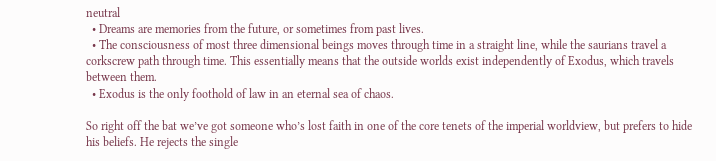neutral
  • Dreams are memories from the future, or sometimes from past lives.
  • The consciousness of most three dimensional beings moves through time in a straight line, while the saurians travel a corkscrew path through time. This essentially means that the outside worlds exist independently of Exodus, which travels between them.
  • Exodus is the only foothold of law in an eternal sea of chaos.

So right off the bat we’ve got someone who’s lost faith in one of the core tenets of the imperial worldview, but prefers to hide his beliefs. He rejects the single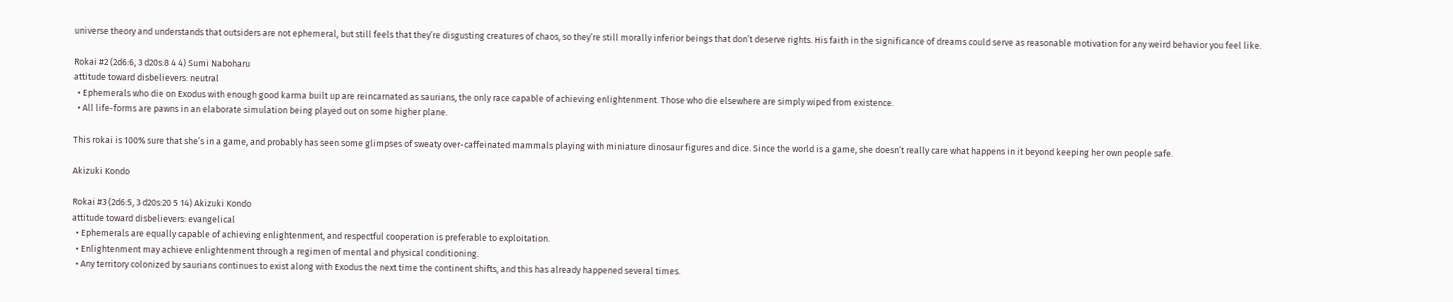universe theory and understands that outsiders are not ephemeral, but still feels that they’re disgusting creatures of chaos, so they’re still morally inferior beings that don’t deserve rights. His faith in the significance of dreams could serve as reasonable motivation for any weird behavior you feel like.

Rokai #2 (2d6:6, 3 d20s:8 4 4) Sumi Naboharu
attitude toward disbelievers: neutral
  • Ephemerals who die on Exodus with enough good karma built up are reincarnated as saurians, the only race capable of achieving enlightenment. Those who die elsewhere are simply wiped from existence.
  • All life-forms are pawns in an elaborate simulation being played out on some higher plane.

This rokai is 100% sure that she’s in a game, and probably has seen some glimpses of sweaty over-caffeinated mammals playing with miniature dinosaur figures and dice. Since the world is a game, she doesn’t really care what happens in it beyond keeping her own people safe.

Akizuki Kondo

Rokai #3 (2d6:5, 3 d20s:20 5 14) Akizuki Kondo
attitude toward disbelievers: evangelical
  • Ephemerals are equally capable of achieving enlightenment, and respectful cooperation is preferable to exploitation.
  • Enlightenment may achieve enlightenment through a regimen of mental and physical conditioning.
  • Any territory colonized by saurians continues to exist along with Exodus the next time the continent shifts, and this has already happened several times.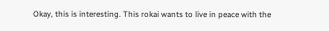Okay, this is interesting. This rokai wants to live in peace with the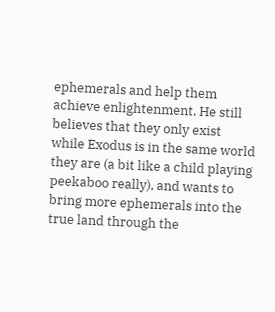ephemerals and help them achieve enlightenment. He still believes that they only exist while Exodus is in the same world they are (a bit like a child playing peekaboo really), and wants to bring more ephemerals into the  true land through the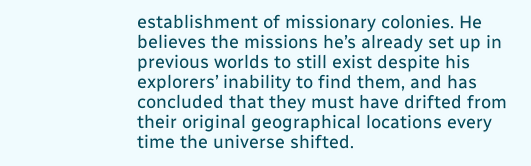establishment of missionary colonies. He believes the missions he’s already set up in previous worlds to still exist despite his explorers’ inability to find them, and has concluded that they must have drifted from their original geographical locations every time the universe shifted.